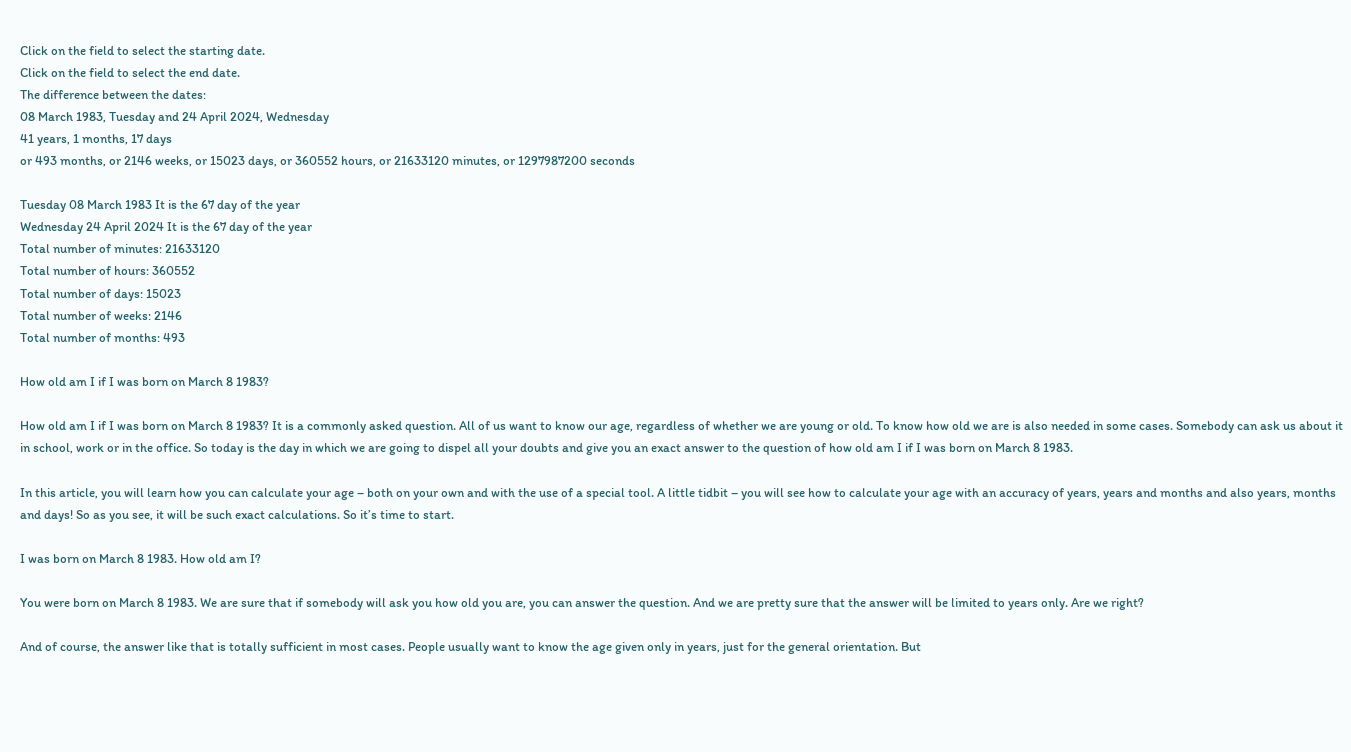Click on the field to select the starting date.
Click on the field to select the end date.
The difference between the dates:
08 March 1983, Tuesday and 24 April 2024, Wednesday
41 years, 1 months, 17 days
or 493 months, or 2146 weeks, or 15023 days, or 360552 hours, or 21633120 minutes, or 1297987200 seconds

Tuesday 08 March 1983 It is the 67 day of the year
Wednesday 24 April 2024 It is the 67 day of the year
Total number of minutes: 21633120
Total number of hours: 360552
Total number of days: 15023
Total number of weeks: 2146
Total number of months: 493

How old am I if I was born on March 8 1983?

How old am I if I was born on March 8 1983? It is a commonly asked question. All of us want to know our age, regardless of whether we are young or old. To know how old we are is also needed in some cases. Somebody can ask us about it in school, work or in the office. So today is the day in which we are going to dispel all your doubts and give you an exact answer to the question of how old am I if I was born on March 8 1983.

In this article, you will learn how you can calculate your age – both on your own and with the use of a special tool. A little tidbit – you will see how to calculate your age with an accuracy of years, years and months and also years, months and days! So as you see, it will be such exact calculations. So it’s time to start.

I was born on March 8 1983. How old am I?

You were born on March 8 1983. We are sure that if somebody will ask you how old you are, you can answer the question. And we are pretty sure that the answer will be limited to years only. Are we right?

And of course, the answer like that is totally sufficient in most cases. People usually want to know the age given only in years, just for the general orientation. But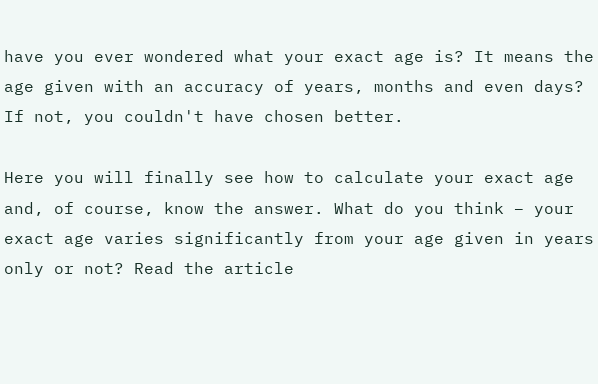have you ever wondered what your exact age is? It means the age given with an accuracy of years, months and even days? If not, you couldn't have chosen better.

Here you will finally see how to calculate your exact age and, of course, know the answer. What do you think – your exact age varies significantly from your age given in years only or not? Read the article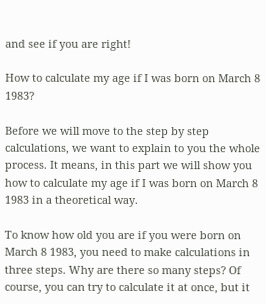and see if you are right!

How to calculate my age if I was born on March 8 1983?

Before we will move to the step by step calculations, we want to explain to you the whole process. It means, in this part we will show you how to calculate my age if I was born on March 8 1983 in a theoretical way.

To know how old you are if you were born on March 8 1983, you need to make calculations in three steps. Why are there so many steps? Of course, you can try to calculate it at once, but it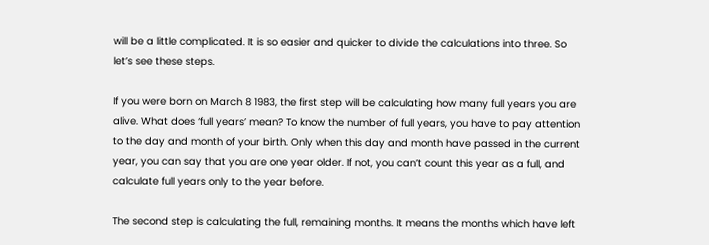will be a little complicated. It is so easier and quicker to divide the calculations into three. So let’s see these steps.

If you were born on March 8 1983, the first step will be calculating how many full years you are alive. What does ‘full years’ mean? To know the number of full years, you have to pay attention to the day and month of your birth. Only when this day and month have passed in the current year, you can say that you are one year older. If not, you can’t count this year as a full, and calculate full years only to the year before.

The second step is calculating the full, remaining months. It means the months which have left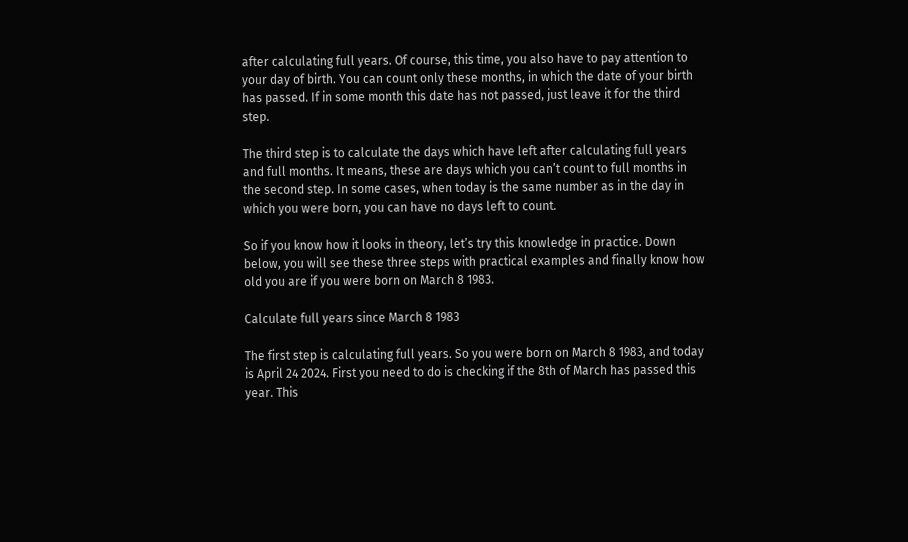after calculating full years. Of course, this time, you also have to pay attention to your day of birth. You can count only these months, in which the date of your birth has passed. If in some month this date has not passed, just leave it for the third step.

The third step is to calculate the days which have left after calculating full years and full months. It means, these are days which you can’t count to full months in the second step. In some cases, when today is the same number as in the day in which you were born, you can have no days left to count.

So if you know how it looks in theory, let’s try this knowledge in practice. Down below, you will see these three steps with practical examples and finally know how old you are if you were born on March 8 1983.

Calculate full years since March 8 1983

The first step is calculating full years. So you were born on March 8 1983, and today is April 24 2024. First you need to do is checking if the 8th of March has passed this year. This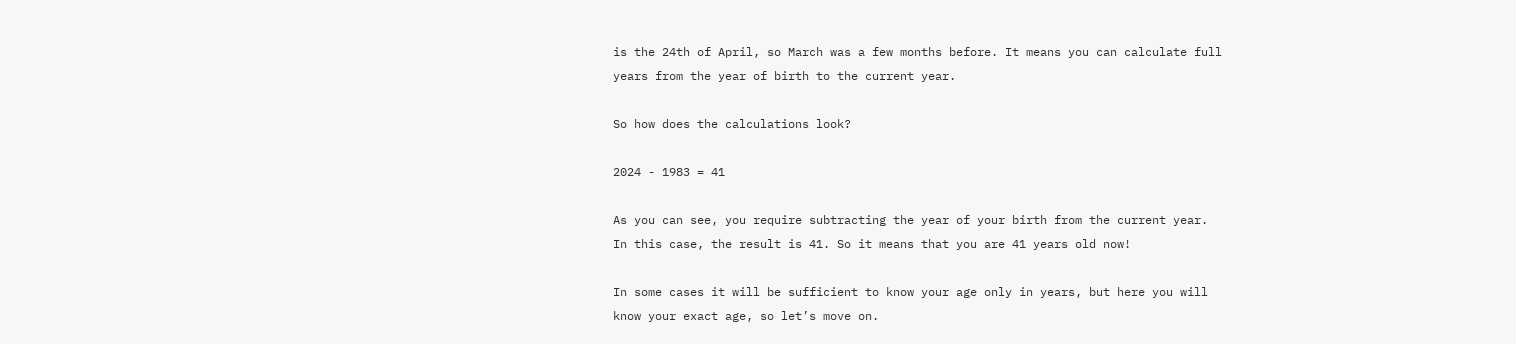is the 24th of April, so March was a few months before. It means you can calculate full years from the year of birth to the current year.

So how does the calculations look?

2024 - 1983 = 41

As you can see, you require subtracting the year of your birth from the current year. In this case, the result is 41. So it means that you are 41 years old now!

In some cases it will be sufficient to know your age only in years, but here you will know your exact age, so let’s move on.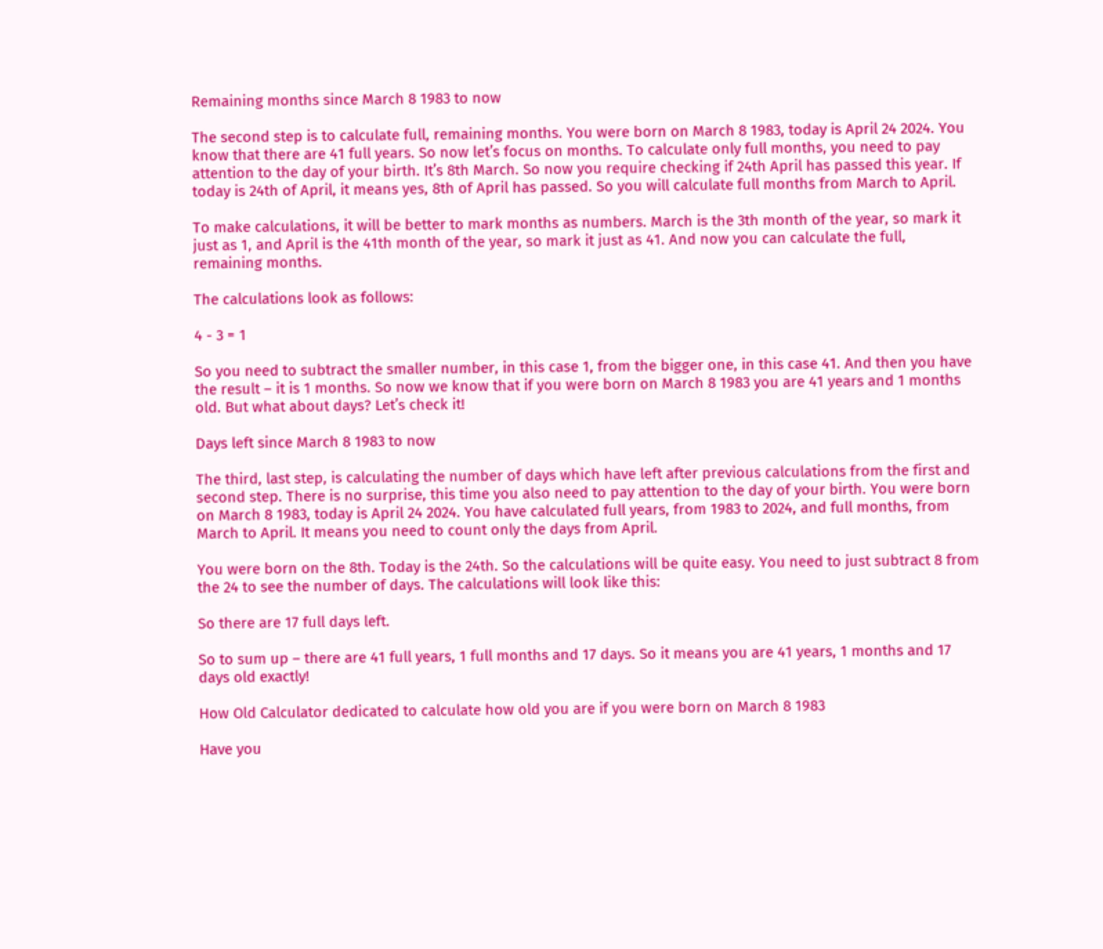Remaining months since March 8 1983 to now

The second step is to calculate full, remaining months. You were born on March 8 1983, today is April 24 2024. You know that there are 41 full years. So now let’s focus on months. To calculate only full months, you need to pay attention to the day of your birth. It’s 8th March. So now you require checking if 24th April has passed this year. If today is 24th of April, it means yes, 8th of April has passed. So you will calculate full months from March to April.

To make calculations, it will be better to mark months as numbers. March is the 3th month of the year, so mark it just as 1, and April is the 41th month of the year, so mark it just as 41. And now you can calculate the full, remaining months.

The calculations look as follows:

4 - 3 = 1

So you need to subtract the smaller number, in this case 1, from the bigger one, in this case 41. And then you have the result – it is 1 months. So now we know that if you were born on March 8 1983 you are 41 years and 1 months old. But what about days? Let’s check it!

Days left since March 8 1983 to now

The third, last step, is calculating the number of days which have left after previous calculations from the first and second step. There is no surprise, this time you also need to pay attention to the day of your birth. You were born on March 8 1983, today is April 24 2024. You have calculated full years, from 1983 to 2024, and full months, from March to April. It means you need to count only the days from April.

You were born on the 8th. Today is the 24th. So the calculations will be quite easy. You need to just subtract 8 from the 24 to see the number of days. The calculations will look like this:

So there are 17 full days left.

So to sum up – there are 41 full years, 1 full months and 17 days. So it means you are 41 years, 1 months and 17 days old exactly!

How Old Calculator dedicated to calculate how old you are if you were born on March 8 1983

Have you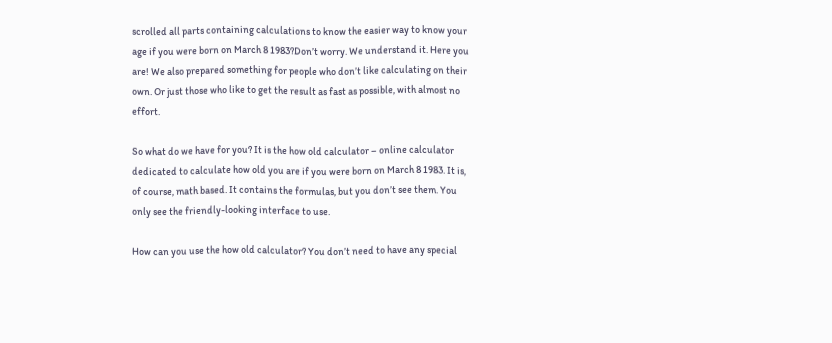scrolled all parts containing calculations to know the easier way to know your age if you were born on March 8 1983?Don’t worry. We understand it. Here you are! We also prepared something for people who don’t like calculating on their own. Or just those who like to get the result as fast as possible, with almost no effort.

So what do we have for you? It is the how old calculator – online calculator dedicated to calculate how old you are if you were born on March 8 1983. It is, of course, math based. It contains the formulas, but you don’t see them. You only see the friendly-looking interface to use.

How can you use the how old calculator? You don’t need to have any special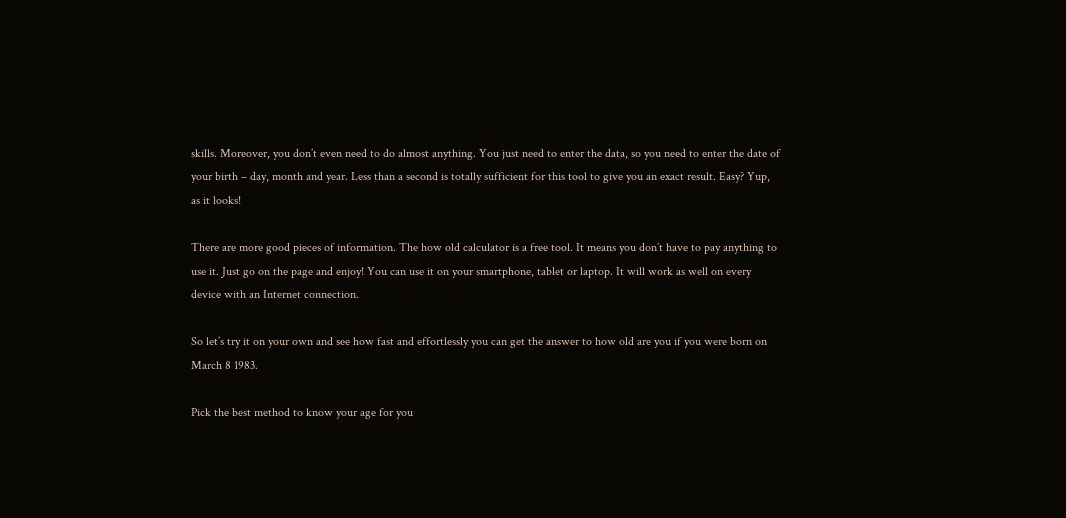skills. Moreover, you don’t even need to do almost anything. You just need to enter the data, so you need to enter the date of your birth – day, month and year. Less than a second is totally sufficient for this tool to give you an exact result. Easy? Yup, as it looks!

There are more good pieces of information. The how old calculator is a free tool. It means you don’t have to pay anything to use it. Just go on the page and enjoy! You can use it on your smartphone, tablet or laptop. It will work as well on every device with an Internet connection.

So let’s try it on your own and see how fast and effortlessly you can get the answer to how old are you if you were born on March 8 1983.

Pick the best method to know your age for you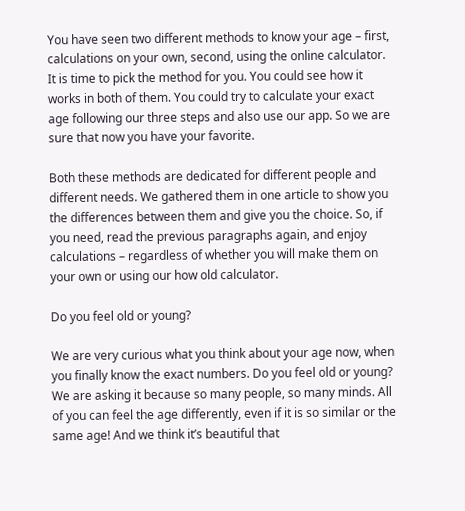You have seen two different methods to know your age – first, calculations on your own, second, using the online calculator. It is time to pick the method for you. You could see how it works in both of them. You could try to calculate your exact age following our three steps and also use our app. So we are sure that now you have your favorite.

Both these methods are dedicated for different people and different needs. We gathered them in one article to show you the differences between them and give you the choice. So, if you need, read the previous paragraphs again, and enjoy calculations – regardless of whether you will make them on your own or using our how old calculator.

Do you feel old or young?

We are very curious what you think about your age now, when you finally know the exact numbers. Do you feel old or young? We are asking it because so many people, so many minds. All of you can feel the age differently, even if it is so similar or the same age! And we think it’s beautiful that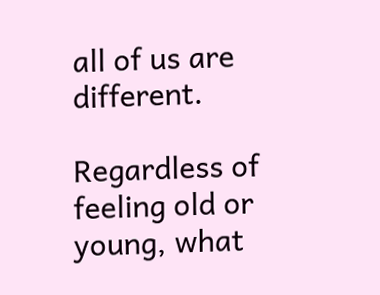all of us are different.

Regardless of feeling old or young, what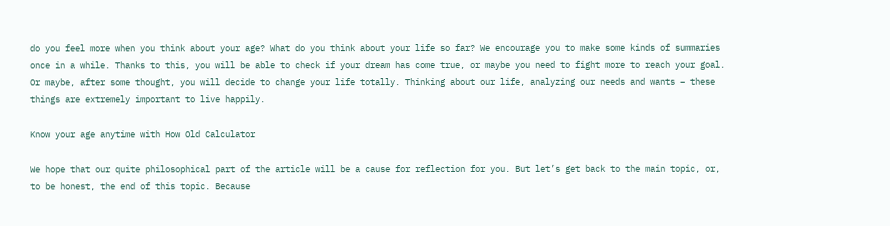do you feel more when you think about your age? What do you think about your life so far? We encourage you to make some kinds of summaries once in a while. Thanks to this, you will be able to check if your dream has come true, or maybe you need to fight more to reach your goal. Or maybe, after some thought, you will decide to change your life totally. Thinking about our life, analyzing our needs and wants – these things are extremely important to live happily.

Know your age anytime with How Old Calculator

We hope that our quite philosophical part of the article will be a cause for reflection for you. But let’s get back to the main topic, or, to be honest, the end of this topic. Because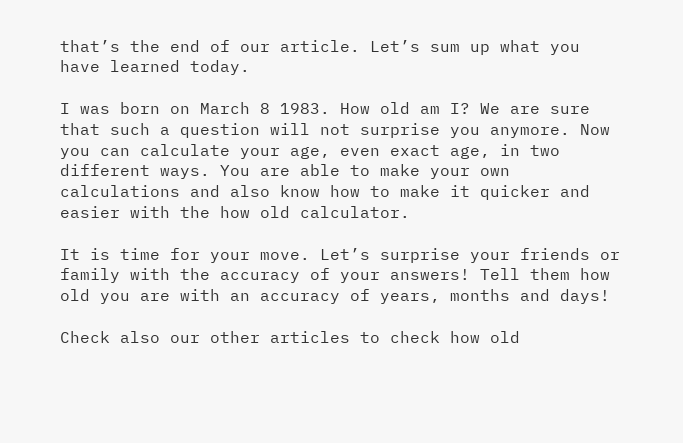that’s the end of our article. Let’s sum up what you have learned today.

I was born on March 8 1983. How old am I? We are sure that such a question will not surprise you anymore. Now you can calculate your age, even exact age, in two different ways. You are able to make your own calculations and also know how to make it quicker and easier with the how old calculator.

It is time for your move. Let’s surprise your friends or family with the accuracy of your answers! Tell them how old you are with an accuracy of years, months and days!

Check also our other articles to check how old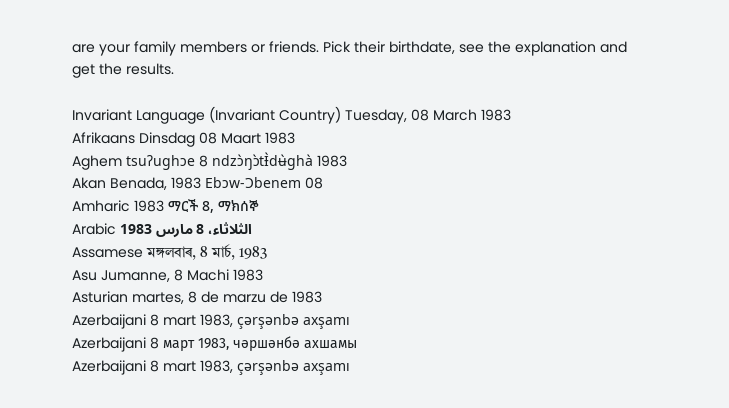are your family members or friends. Pick their birthdate, see the explanation and get the results.

Invariant Language (Invariant Country) Tuesday, 08 March 1983
Afrikaans Dinsdag 08 Maart 1983
Aghem tsuʔughɔe 8 ndzɔ̀ŋɔ̀tƗ̀dʉ̀ghà 1983
Akan Benada, 1983 Ebɔw-Ɔbenem 08
Amharic 1983 ማርች 8, ማክሰኞ
Arabic الثلاثاء، 8 مارس 1983
Assamese মঙ্গলবাৰ, 8 মাৰ্চ, 1983
Asu Jumanne, 8 Machi 1983
Asturian martes, 8 de marzu de 1983
Azerbaijani 8 mart 1983, çərşənbə axşamı
Azerbaijani 8 март 1983, чәршәнбә ахшамы
Azerbaijani 8 mart 1983, çərşənbə axşamı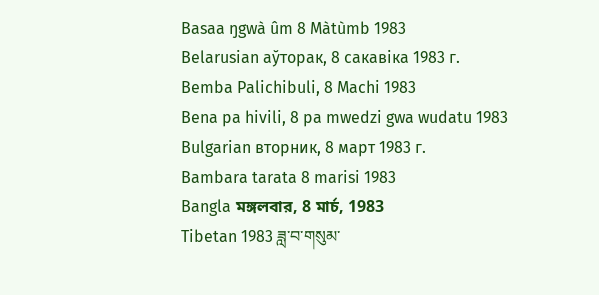Basaa ŋgwà ûm 8 Màtùmb 1983
Belarusian аўторак, 8 сакавіка 1983 г.
Bemba Palichibuli, 8 Machi 1983
Bena pa hivili, 8 pa mwedzi gwa wudatu 1983
Bulgarian вторник, 8 март 1983 г.
Bambara tarata 8 marisi 1983
Bangla মঙ্গলবার, 8 মার্চ, 1983
Tibetan 1983 ཟླ་བ་གསུམ་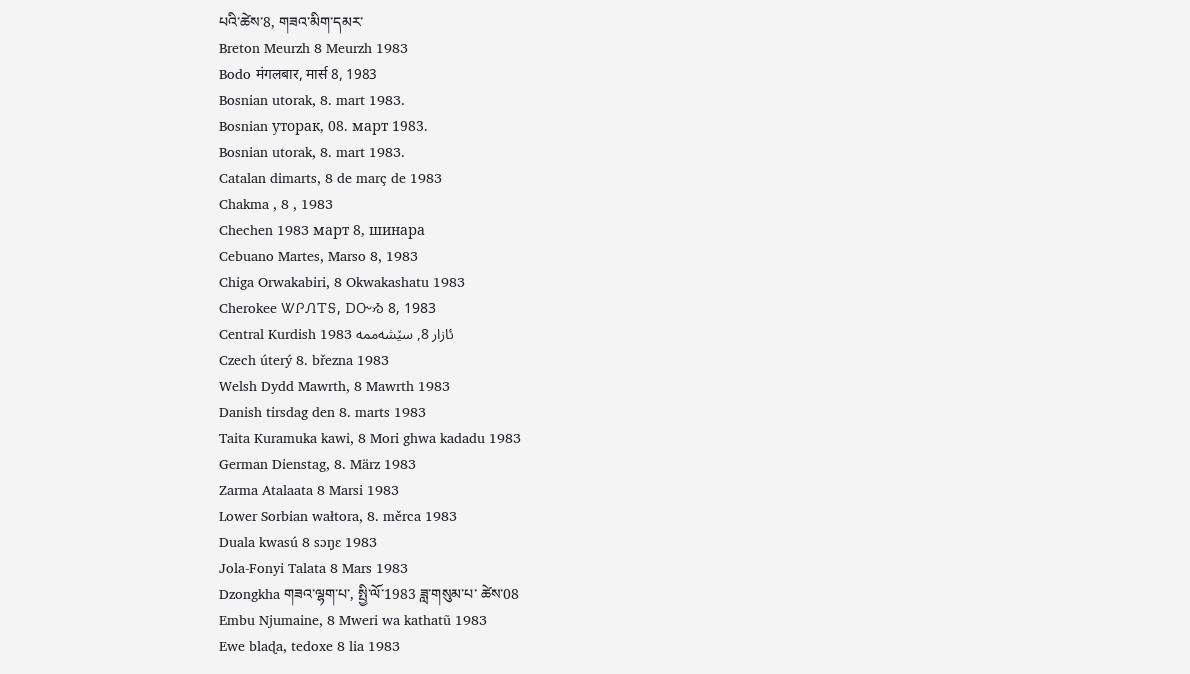པའི་ཚེས་8, གཟའ་མིག་དམར་
Breton Meurzh 8 Meurzh 1983
Bodo मंगलबार, मार्स 8, 1983
Bosnian utorak, 8. mart 1983.
Bosnian уторак, 08. март 1983.
Bosnian utorak, 8. mart 1983.
Catalan dimarts, 8 de març de 1983
Chakma , 8 , 1983
Chechen 1983 март 8, шинара
Cebuano Martes, Marso 8, 1983
Chiga Orwakabiri, 8 Okwakashatu 1983
Cherokee ᏔᎵᏁᎢᎦ, ᎠᏅᏱ 8, 1983
Central Kurdish 1983 ئازار 8, سێشەممە
Czech úterý 8. března 1983
Welsh Dydd Mawrth, 8 Mawrth 1983
Danish tirsdag den 8. marts 1983
Taita Kuramuka kawi, 8 Mori ghwa kadadu 1983
German Dienstag, 8. März 1983
Zarma Atalaata 8 Marsi 1983
Lower Sorbian wałtora, 8. měrca 1983
Duala kwasú 8 sɔŋɛ 1983
Jola-Fonyi Talata 8 Mars 1983
Dzongkha གཟའ་ལྷག་པ་, སྤྱི་ལོ་1983 ཟླ་གསུམ་པ་ ཚེས་08
Embu Njumaine, 8 Mweri wa kathatũ 1983
Ewe blaɖa, tedoxe 8 lia 1983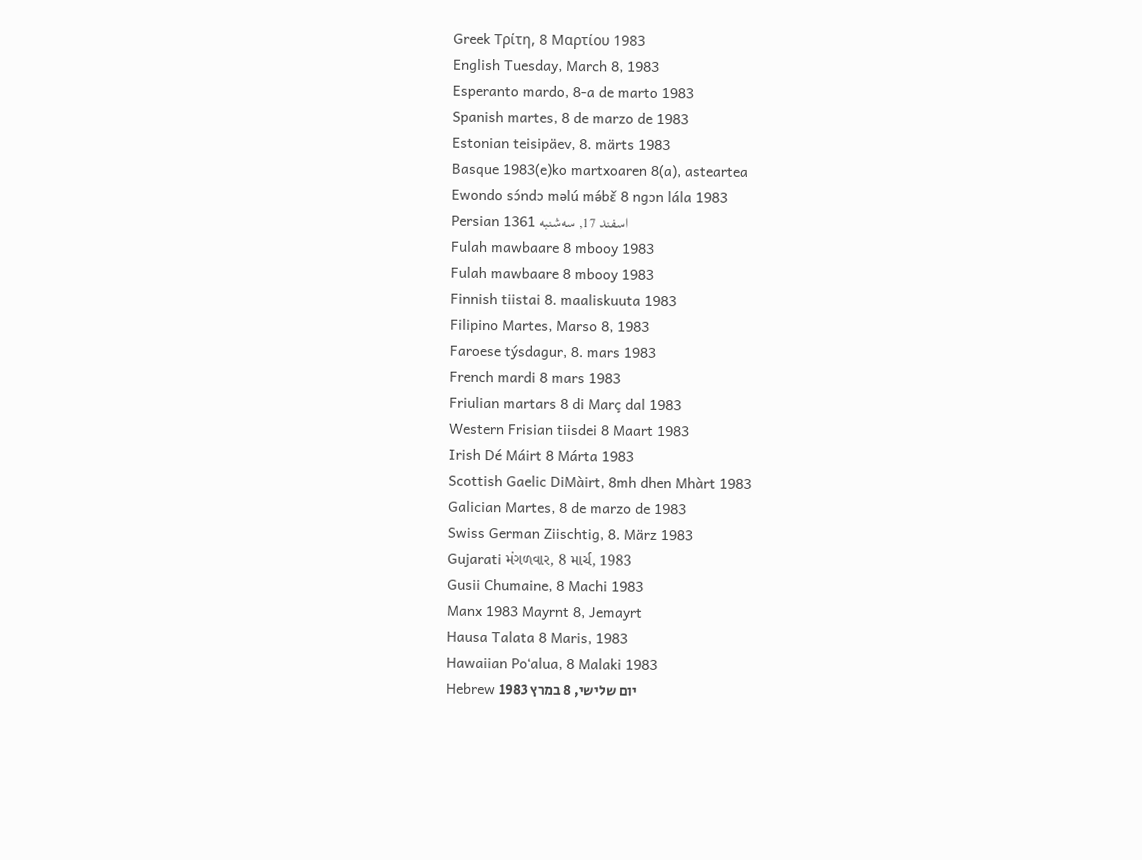Greek Τρίτη, 8 Μαρτίου 1983
English Tuesday, March 8, 1983
Esperanto mardo, 8-a de marto 1983
Spanish martes, 8 de marzo de 1983
Estonian teisipäev, 8. märts 1983
Basque 1983(e)ko martxoaren 8(a), asteartea
Ewondo sɔ́ndɔ məlú mə́bɛ̌ 8 ngɔn lála 1983
Persian 1361 اسفند 17, سه‌شنبه
Fulah mawbaare 8 mbooy 1983
Fulah mawbaare 8 mbooy 1983
Finnish tiistai 8. maaliskuuta 1983
Filipino Martes, Marso 8, 1983
Faroese týsdagur, 8. mars 1983
French mardi 8 mars 1983
Friulian martars 8 di Març dal 1983
Western Frisian tiisdei 8 Maart 1983
Irish Dé Máirt 8 Márta 1983
Scottish Gaelic DiMàirt, 8mh dhen Mhàrt 1983
Galician Martes, 8 de marzo de 1983
Swiss German Ziischtig, 8. März 1983
Gujarati મંગળવાર, 8 માર્ચ, 1983
Gusii Chumaine, 8 Machi 1983
Manx 1983 Mayrnt 8, Jemayrt
Hausa Talata 8 Maris, 1983
Hawaiian Poʻalua, 8 Malaki 1983
Hebrew יום שלישי, 8 במרץ 1983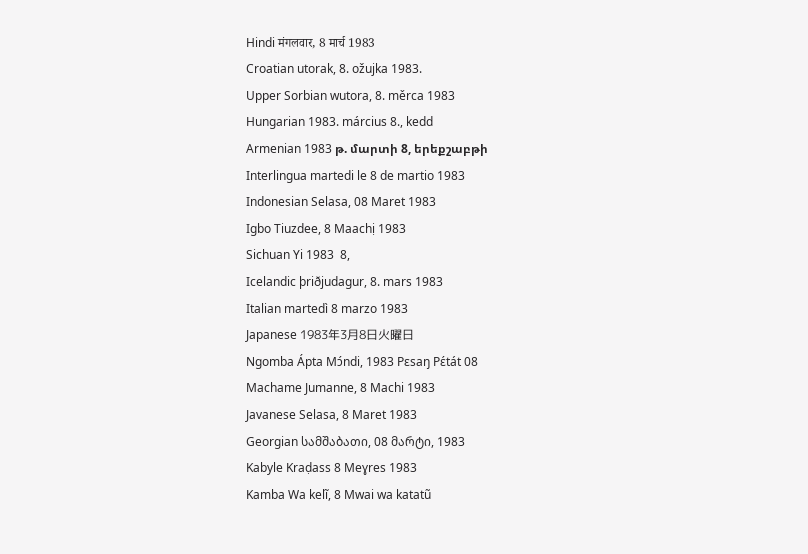Hindi मंगलवार, 8 मार्च 1983
Croatian utorak, 8. ožujka 1983.
Upper Sorbian wutora, 8. měrca 1983
Hungarian 1983. március 8., kedd
Armenian 1983 թ. մարտի 8, երեքշաբթի
Interlingua martedi le 8 de martio 1983
Indonesian Selasa, 08 Maret 1983
Igbo Tiuzdee, 8 Maachị 1983
Sichuan Yi 1983  8,
Icelandic þriðjudagur, 8. mars 1983
Italian martedì 8 marzo 1983
Japanese 1983年3月8日火曜日
Ngomba Ápta Mɔ́ndi, 1983 Pɛsaŋ Pɛ́tát 08
Machame Jumanne, 8 Machi 1983
Javanese Selasa, 8 Maret 1983
Georgian სამშაბათი, 08 მარტი, 1983
Kabyle Kraḍass 8 Meɣres 1983
Kamba Wa kelĩ, 8 Mwai wa katatũ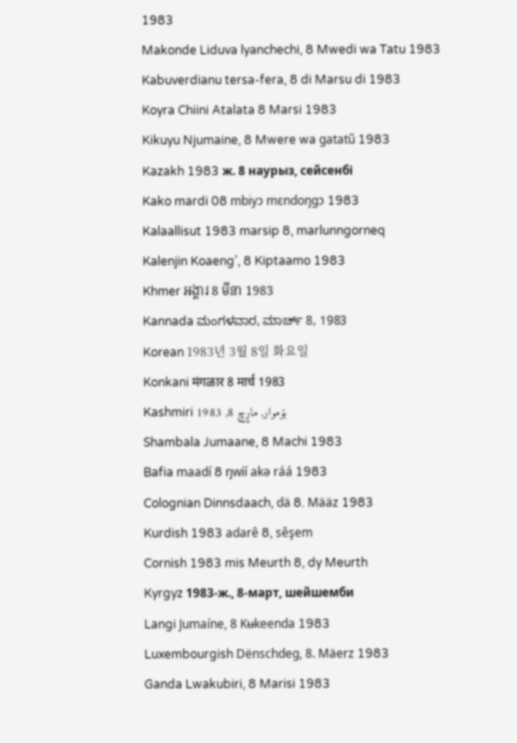1983
Makonde Liduva lyanchechi, 8 Mwedi wa Tatu 1983
Kabuverdianu tersa-fera, 8 di Marsu di 1983
Koyra Chiini Atalata 8 Marsi 1983
Kikuyu Njumaine, 8 Mwere wa gatatũ 1983
Kazakh 1983 ж. 8 наурыз, сейсенбі
Kako mardi 08 mbiyɔ mɛndoŋgɔ 1983
Kalaallisut 1983 marsip 8, marlunngorneq
Kalenjin Koaeng’, 8 Kiptaamo 1983
Khmer អង្គារ 8 មីនា 1983
Kannada ಮಂಗಳವಾರ, ಮಾರ್ಚ್ 8, 1983
Korean 1983년 3월 8일 화요일
Konkani मंगळार 8 मार्च 1983
Kashmiri بۆموار, مارٕچ 8, 1983
Shambala Jumaane, 8 Machi 1983
Bafia maadí 8 ŋwíí akǝ ráá 1983
Colognian Dinnsdaach, dä 8. Määz 1983
Kurdish 1983 adarê 8, sêşem
Cornish 1983 mis Meurth 8, dy Meurth
Kyrgyz 1983-ж., 8-март, шейшемби
Langi Jumaíne, 8 Kʉkeenda 1983
Luxembourgish Dënschdeg, 8. Mäerz 1983
Ganda Lwakubiri, 8 Marisi 1983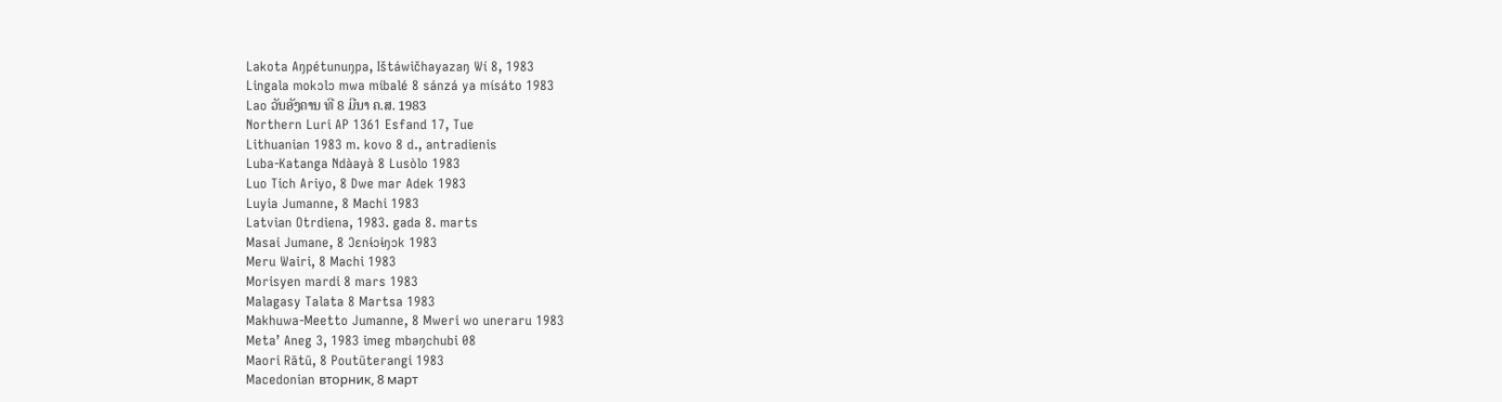Lakota Aŋpétunuŋpa, Ištáwičhayazaŋ Wí 8, 1983
Lingala mokɔlɔ mwa míbalé 8 sánzá ya mísáto 1983
Lao ວັນອັງຄານ ທີ 8 ມີນາ ຄ.ສ. 1983
Northern Luri AP 1361 Esfand 17, Tue
Lithuanian 1983 m. kovo 8 d., antradienis
Luba-Katanga Ndàayà 8 Lusòlo 1983
Luo Tich Ariyo, 8 Dwe mar Adek 1983
Luyia Jumanne, 8 Machi 1983
Latvian Otrdiena, 1983. gada 8. marts
Masai Jumane, 8 Ɔɛnɨ́ɔɨŋɔk 1983
Meru Wairi, 8 Machi 1983
Morisyen mardi 8 mars 1983
Malagasy Talata 8 Martsa 1983
Makhuwa-Meetto Jumanne, 8 Mweri wo uneraru 1983
Metaʼ Aneg 3, 1983 imeg mbəŋchubi 08
Maori Rātū, 8 Poutūterangi 1983
Macedonian вторник, 8 март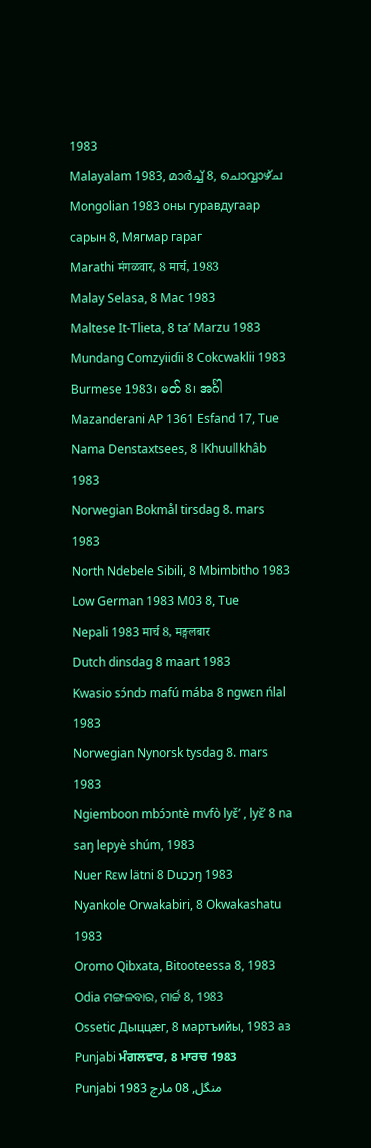1983
Malayalam 1983, മാർച്ച് 8, ചൊവ്വാഴ്‌ച
Mongolian 1983 оны гуравдугаар сарын 8, Мягмар гараг
Marathi मंगळवार, 8 मार्च, 1983
Malay Selasa, 8 Mac 1983
Maltese It-Tlieta, 8 ta’ Marzu 1983
Mundang Comzyiiɗii 8 Cokcwaklii 1983
Burmese 1983၊ မတ် 8၊ အင်္ဂါ
Mazanderani AP 1361 Esfand 17, Tue
Nama Denstaxtsees, 8 ǀKhuuǁkhâb 1983
Norwegian Bokmål tirsdag 8. mars 1983
North Ndebele Sibili, 8 Mbimbitho 1983
Low German 1983 M03 8, Tue
Nepali 1983 मार्च 8, मङ्गलबार
Dutch dinsdag 8 maart 1983
Kwasio sɔ́ndɔ mafú mába 8 ngwɛn ńlal 1983
Norwegian Nynorsk tysdag 8. mars 1983
Ngiemboon mbɔ́ɔntè mvfò lyɛ̌ʼ , lyɛ̌ʼ 8 na saŋ lepyè shúm, 1983
Nuer Rɛw lätni 8 Duɔ̱ɔ̱ŋ 1983
Nyankole Orwakabiri, 8 Okwakashatu 1983
Oromo Qibxata, Bitooteessa 8, 1983
Odia ମଙ୍ଗଳବାର, ମାର୍ଚ୍ଚ 8, 1983
Ossetic Дыццӕг, 8 мартъийы, 1983 аз
Punjabi ਮੰਗਲਵਾਰ, 8 ਮਾਰਚ 1983
Punjabi منگل, 08 مارچ 1983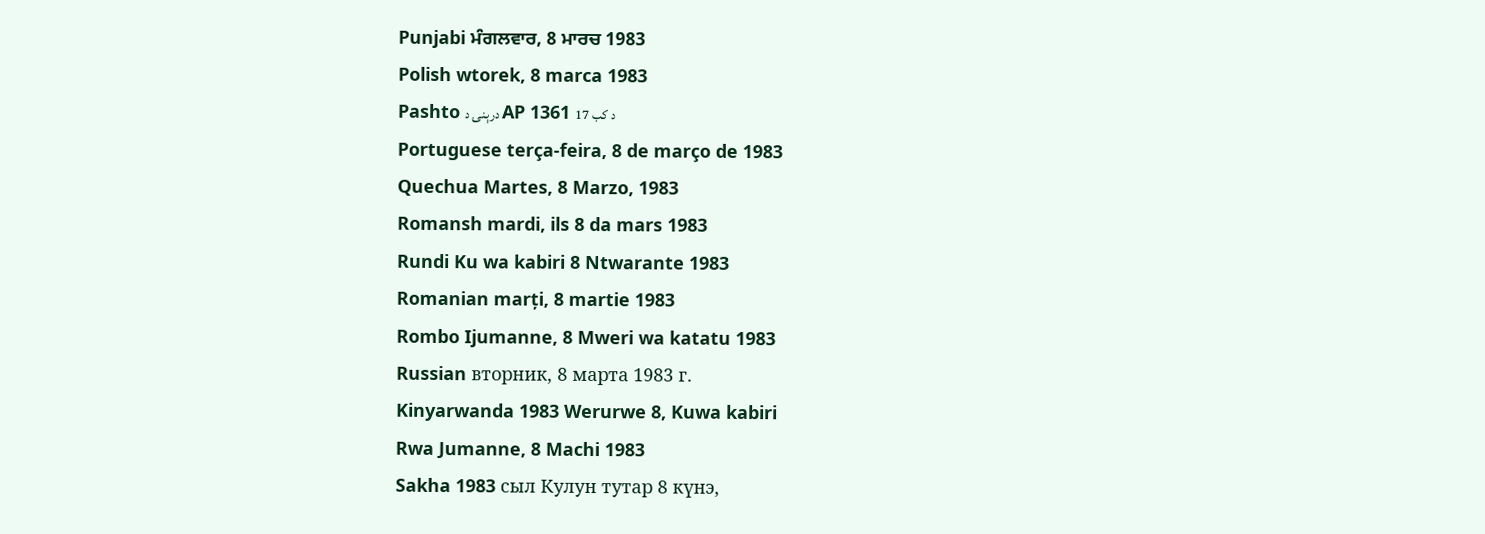Punjabi ਮੰਗਲਵਾਰ, 8 ਮਾਰਚ 1983
Polish wtorek, 8 marca 1983
Pashto درېنۍ د AP 1361 د کب 17
Portuguese terça-feira, 8 de março de 1983
Quechua Martes, 8 Marzo, 1983
Romansh mardi, ils 8 da mars 1983
Rundi Ku wa kabiri 8 Ntwarante 1983
Romanian marți, 8 martie 1983
Rombo Ijumanne, 8 Mweri wa katatu 1983
Russian вторник, 8 марта 1983 г.
Kinyarwanda 1983 Werurwe 8, Kuwa kabiri
Rwa Jumanne, 8 Machi 1983
Sakha 1983 сыл Кулун тутар 8 күнэ,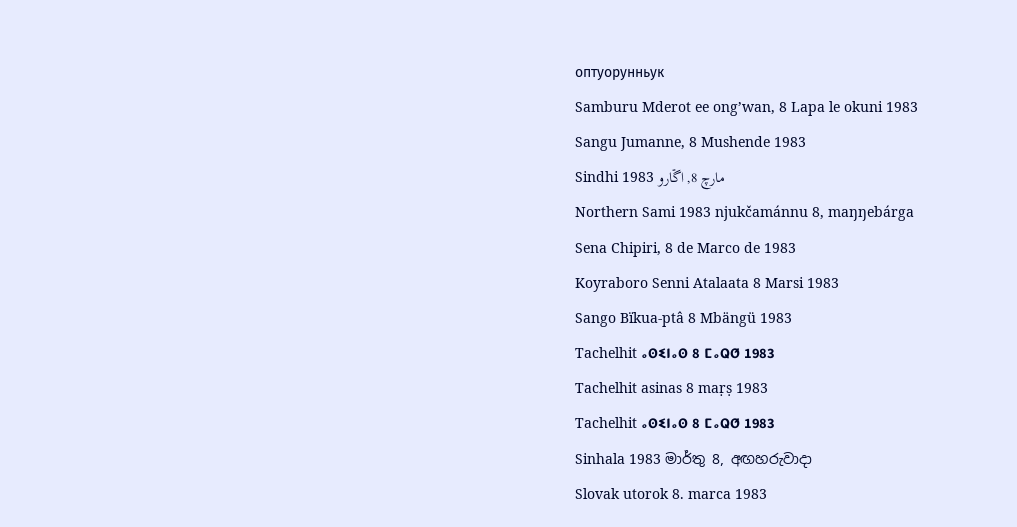оптуорунньук
Samburu Mderot ee ong’wan, 8 Lapa le okuni 1983
Sangu Jumanne, 8 Mushende 1983
Sindhi 1983 مارچ 8, اڱارو
Northern Sami 1983 njukčamánnu 8, maŋŋebárga
Sena Chipiri, 8 de Marco de 1983
Koyraboro Senni Atalaata 8 Marsi 1983
Sango Bïkua-ptâ 8 Mbängü 1983
Tachelhit ⴰⵙⵉⵏⴰⵙ 8 ⵎⴰⵕⵚ 1983
Tachelhit asinas 8 maṛṣ 1983
Tachelhit ⴰⵙⵉⵏⴰⵙ 8 ⵎⴰⵕⵚ 1983
Sinhala 1983 මාර්තු 8, අඟහරුවාදා
Slovak utorok 8. marca 1983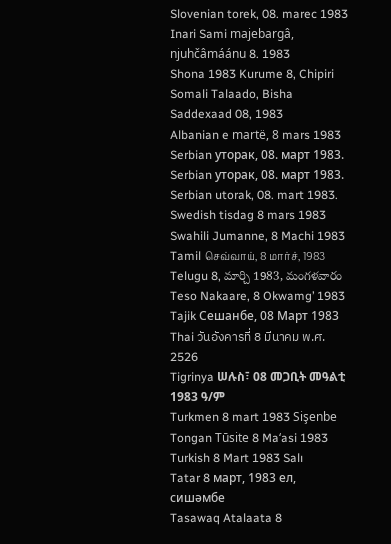Slovenian torek, 08. marec 1983
Inari Sami majebargâ, njuhčâmáánu 8. 1983
Shona 1983 Kurume 8, Chipiri
Somali Talaado, Bisha Saddexaad 08, 1983
Albanian e martë, 8 mars 1983
Serbian уторак, 08. март 1983.
Serbian уторак, 08. март 1983.
Serbian utorak, 08. mart 1983.
Swedish tisdag 8 mars 1983
Swahili Jumanne, 8 Machi 1983
Tamil செவ்வாய், 8 மார்ச், 1983
Telugu 8, మార్చి 1983, మంగళవారం
Teso Nakaare, 8 Okwamg’ 1983
Tajik Сешанбе, 08 Март 1983
Thai วันอังคารที่ 8 มีนาคม พ.ศ. 2526
Tigrinya ሠሉስ፣ 08 መጋቢት መዓልቲ 1983 ዓ/ም
Turkmen 8 mart 1983 Sişenbe
Tongan Tūsite 8 Maʻasi 1983
Turkish 8 Mart 1983 Salı
Tatar 8 март, 1983 ел, сишәмбе
Tasawaq Atalaata 8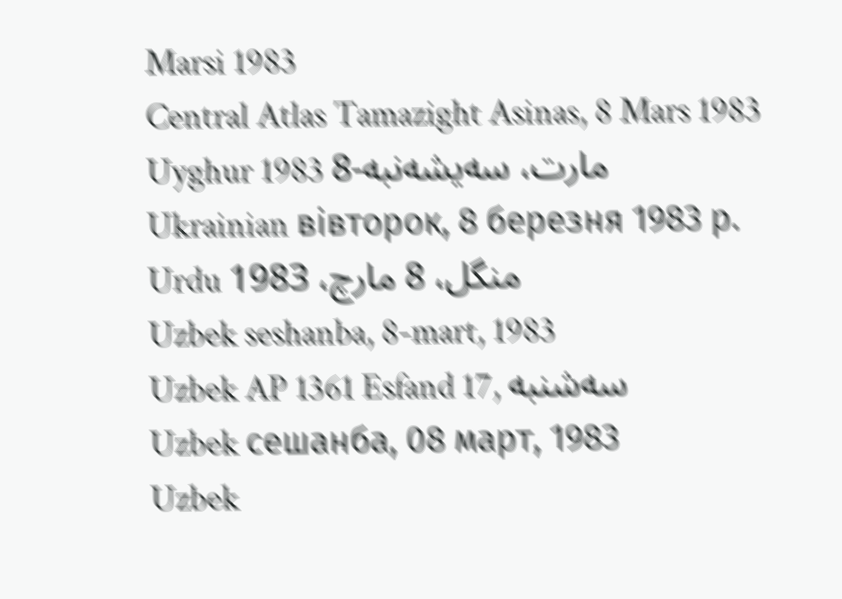Marsi 1983
Central Atlas Tamazight Asinas, 8 Mars 1983
Uyghur 1983 8-مارت، سەيشەنبە
Ukrainian вівторок, 8 березня 1983 р.
Urdu منگل، 8 مارچ، 1983
Uzbek seshanba, 8-mart, 1983
Uzbek AP 1361 Esfand 17, سه‌شنبه
Uzbek сешанба, 08 март, 1983
Uzbek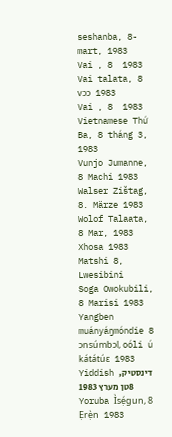seshanba, 8-mart, 1983
Vai , 8  1983
Vai talata, 8 vɔɔ 1983
Vai , 8  1983
Vietnamese Thứ Ba, 8 tháng 3, 1983
Vunjo Jumanne, 8 Machi 1983
Walser Zištag, 8. Märze 1983
Wolof Talaata, 8 Mar, 1983
Xhosa 1983 Matshi 8, Lwesibini
Soga Owokubili, 8 Marisi 1983
Yangben muányáŋmóndie 8 ɔnsúmbɔl, oóli ú kátátúɛ 1983
Yiddish דינסטיק, 8טן מערץ 1983
Yoruba Ìsẹ́gun, 8 Ẹrẹ̀n 1983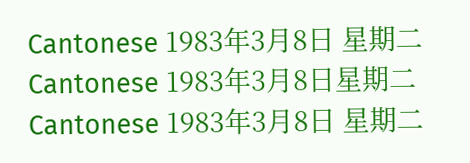Cantonese 1983年3月8日 星期二
Cantonese 1983年3月8日星期二
Cantonese 1983年3月8日 星期二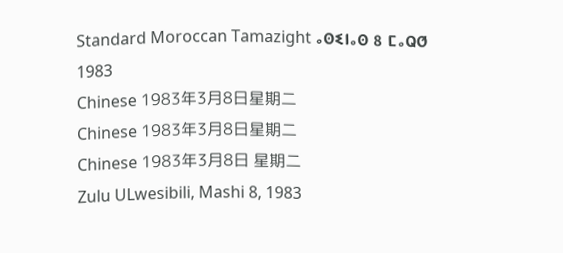Standard Moroccan Tamazight ⴰⵙⵉⵏⴰⵙ 8 ⵎⴰⵕⵚ 1983
Chinese 1983年3月8日星期二
Chinese 1983年3月8日星期二
Chinese 1983年3月8日 星期二
Zulu ULwesibili, Mashi 8, 1983